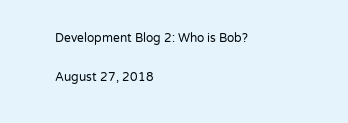Development Blog 2: Who is Bob?

August 27, 2018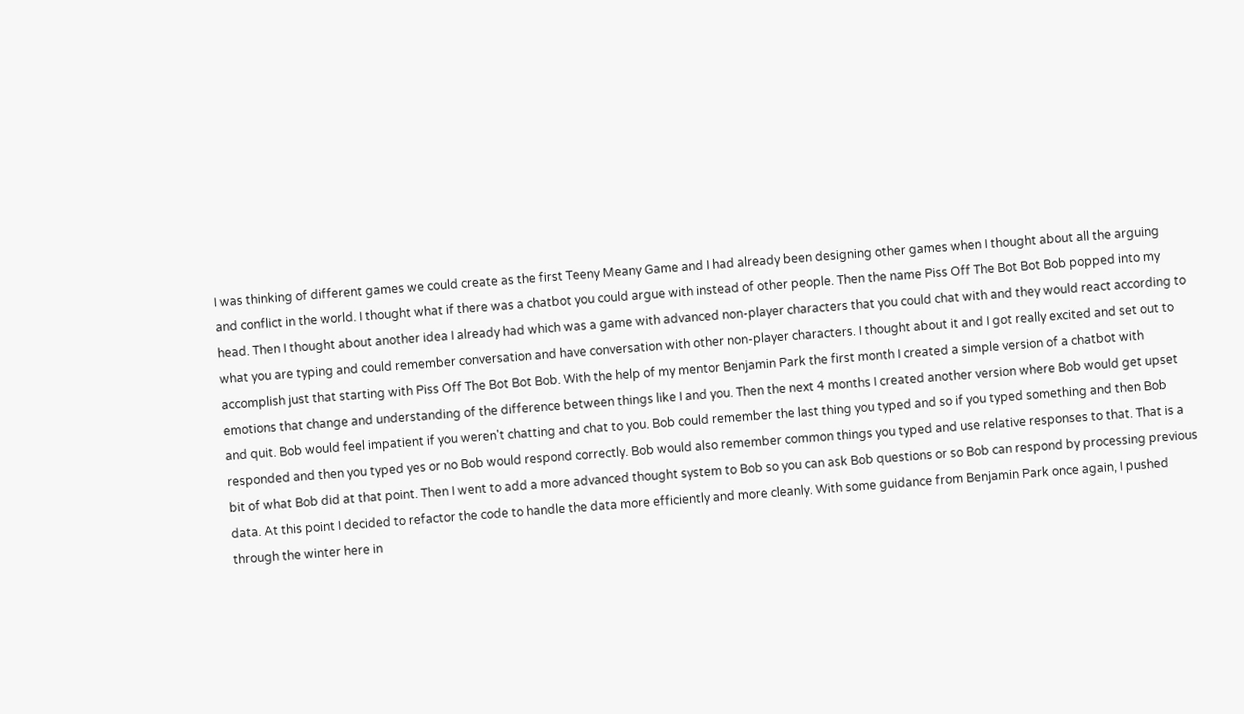I was thinking of different games we could create as the first Teeny Meany Game and I had already been designing other games when I thought about all the arguing and conflict in the world. I thought what if there was a chatbot you could argue with instead of other people. Then the name Piss Off The Bot Bot Bob popped into my head. Then I thought about another idea I already had which was a game with advanced non-player characters that you could chat with and they would react according to what you are typing and could remember conversation and have conversation with other non-player characters. I thought about it and I got really excited and set out to accomplish just that starting with Piss Off The Bot Bot Bob. With the help of my mentor Benjamin Park the first month I created a simple version of a chatbot with emotions that change and understanding of the difference between things like I and you. Then the next 4 months I created another version where Bob would get upset and quit. Bob would feel impatient if you weren't chatting and chat to you. Bob could remember the last thing you typed and so if you typed something and then Bob responded and then you typed yes or no Bob would respond correctly. Bob would also remember common things you typed and use relative responses to that. That is a bit of what Bob did at that point. Then I went to add a more advanced thought system to Bob so you can ask Bob questions or so Bob can respond by processing previous data. At this point I decided to refactor the code to handle the data more efficiently and more cleanly. With some guidance from Benjamin Park once again, I pushed through the winter here in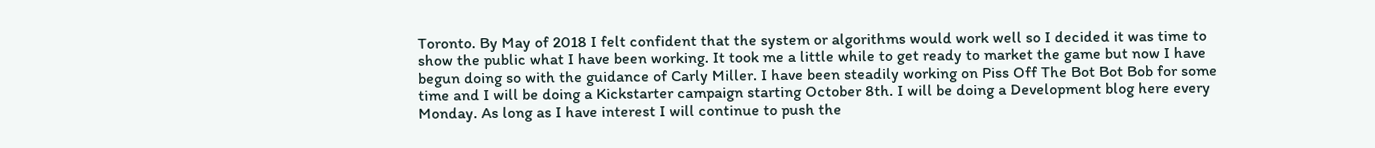Toronto. By May of 2018 I felt confident that the system or algorithms would work well so I decided it was time to show the public what I have been working. It took me a little while to get ready to market the game but now I have begun doing so with the guidance of Carly Miller. I have been steadily working on Piss Off The Bot Bot Bob for some time and I will be doing a Kickstarter campaign starting October 8th. I will be doing a Development blog here every Monday. As long as I have interest I will continue to push the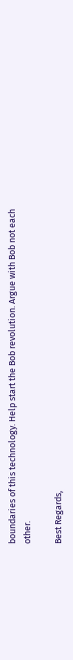boundaries of this technology. Help start the Bob revolution. Argue with Bob not each other.

Best Regards,